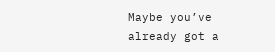Maybe you’ve already got a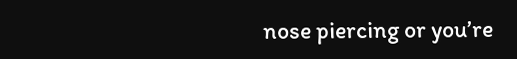nose piercing or you’re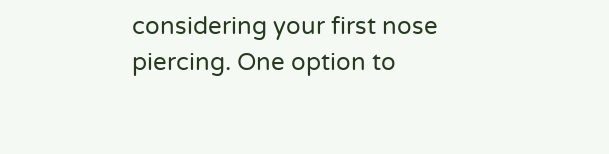considering your first nose piercing. One option to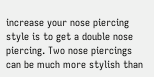increase your nose piercing style is to get a double nose piercing. Two nose piercings can be much more stylish than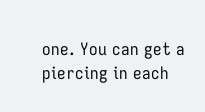one. You can get a piercing in each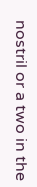nostril or a two in the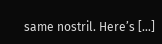same nostril. Here’s […]